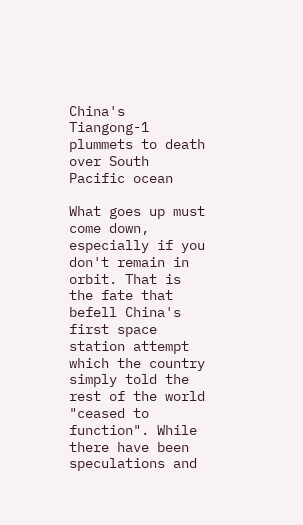China's Tiangong-1 plummets to death over South Pacific ocean

What goes up must come down, especially if you don't remain in orbit. That is the fate that befell China's first space station attempt which the country simply told the rest of the world "ceased to function". While there have been speculations and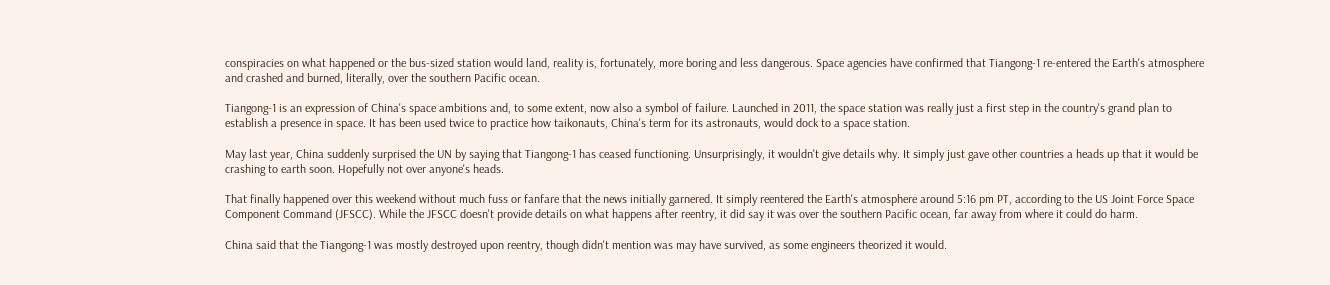conspiracies on what happened or the bus-sized station would land, reality is, fortunately, more boring and less dangerous. Space agencies have confirmed that Tiangong-1 re-entered the Earth's atmosphere and crashed and burned, literally, over the southern Pacific ocean.

Tiangong-1 is an expression of China's space ambitions and, to some extent, now also a symbol of failure. Launched in 2011, the space station was really just a first step in the country's grand plan to establish a presence in space. It has been used twice to practice how taikonauts, China's term for its astronauts, would dock to a space station.

May last year, China suddenly surprised the UN by saying that Tiangong-1 has ceased functioning. Unsurprisingly, it wouldn't give details why. It simply just gave other countries a heads up that it would be crashing to earth soon. Hopefully not over anyone's heads.

That finally happened over this weekend without much fuss or fanfare that the news initially garnered. It simply reentered the Earth's atmosphere around 5:16 pm PT, according to the US Joint Force Space Component Command (JFSCC). While the JFSCC doesn't provide details on what happens after reentry, it did say it was over the southern Pacific ocean, far away from where it could do harm.

China said that the Tiangong-1 was mostly destroyed upon reentry, though didn't mention was may have survived, as some engineers theorized it would.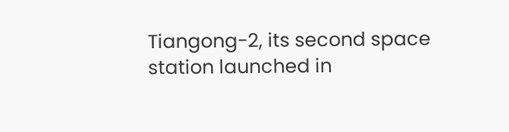Tiangong-2, its second space station launched in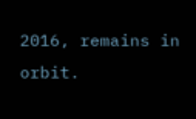2016, remains in orbit.